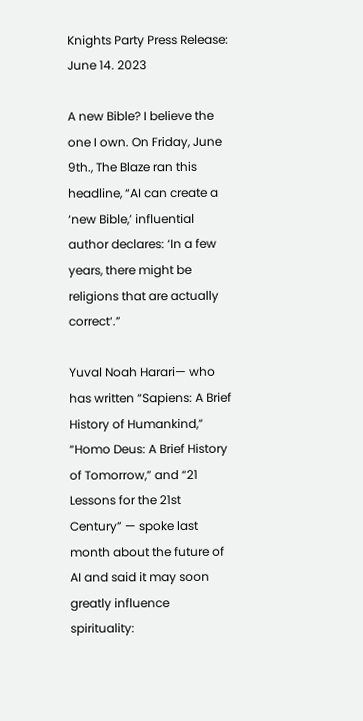Knights Party Press Release: June 14. 2023

A new Bible? I believe the one I own. On Friday, June 9th., The Blaze ran this headline, “AI can create a ‘new Bible,’ influential author declares: ‘In a few years, there might be religions that are actually correct‘.”

Yuval Noah Harari— who has written “Sapiens: A Brief History of Humankind,” “Homo Deus: A Brief History of Tomorrow,” and “21 Lessons for the 21st Century” — spoke last month about the future of AI and said it may soon greatly influence spirituality: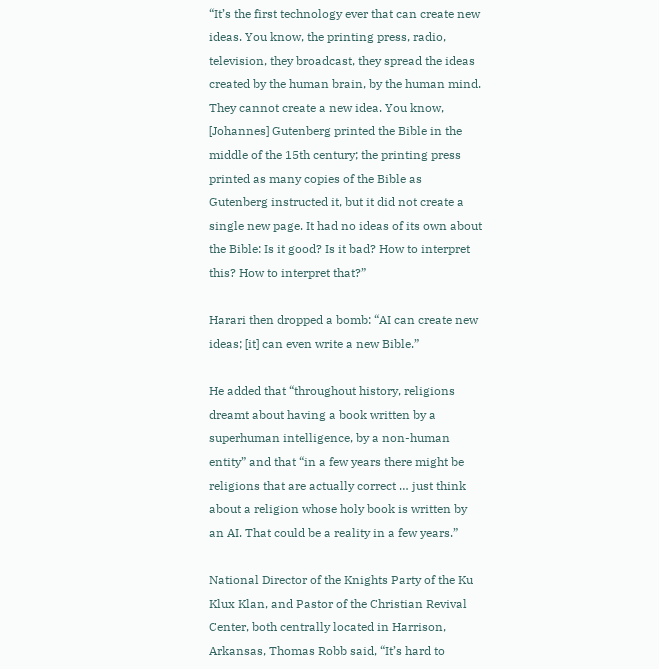“It’s the first technology ever that can create new ideas. You know, the printing press, radio, television, they broadcast, they spread the ideas created by the human brain, by the human mind. They cannot create a new idea. You know, [Johannes] Gutenberg printed the Bible in the middle of the 15th century; the printing press printed as many copies of the Bible as Gutenberg instructed it, but it did not create a single new page. It had no ideas of its own about the Bible: Is it good? Is it bad? How to interpret this? How to interpret that?”

Harari then dropped a bomb: “AI can create new ideas; [it] can even write a new Bible.”

He added that “throughout history, religions dreamt about having a book written by a superhuman intelligence, by a non-human entity” and that “in a few years there might be religions that are actually correct … just think about a religion whose holy book is written by an AI. That could be a reality in a few years.”

National Director of the Knights Party of the Ku Klux Klan, and Pastor of the Christian Revival Center, both centrally located in Harrison, Arkansas, Thomas Robb said, “It’s hard to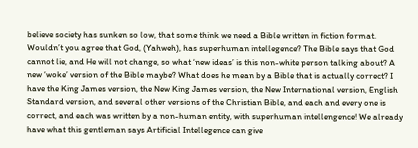believe society has sunken so low, that some think we need a Bible written in fiction format. Wouldn’t you agree that God, (Yahweh), has superhuman intellegence? The Bible says that God cannot lie, and He will not change, so what ‘new ideas’ is this non-white person talking about? A new ‘woke’ version of the Bible maybe? What does he mean by a Bible that is actually correct? I have the King James version, the New King James version, the New International version, English Standard version, and several other versions of the Christian Bible, and each and every one is correct, and each was written by a non-human entity, with superhuman intellengence! We already have what this gentleman says Artificial Intellegence can give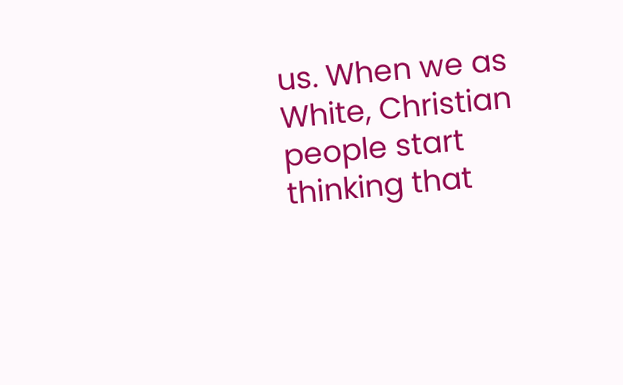us. When we as White, Christian people start thinking that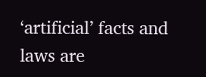‘artificial’ facts and laws are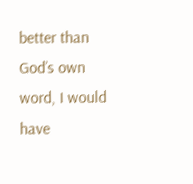better than God’s own word, I would have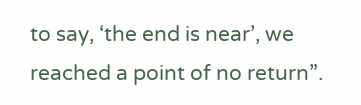to say, ‘the end is near’, we reached a point of no return”.